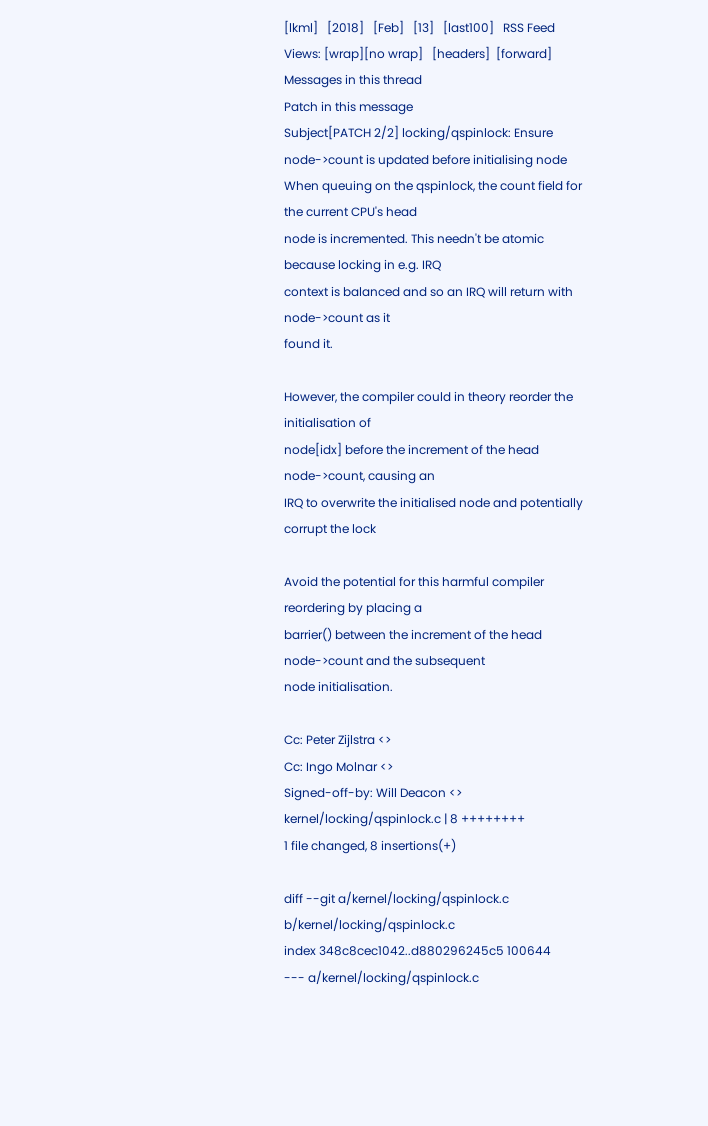[lkml]   [2018]   [Feb]   [13]   [last100]   RSS Feed
Views: [wrap][no wrap]   [headers]  [forward]
Messages in this thread
Patch in this message
Subject[PATCH 2/2] locking/qspinlock: Ensure node->count is updated before initialising node
When queuing on the qspinlock, the count field for the current CPU's head
node is incremented. This needn't be atomic because locking in e.g. IRQ
context is balanced and so an IRQ will return with node->count as it
found it.

However, the compiler could in theory reorder the initialisation of
node[idx] before the increment of the head node->count, causing an
IRQ to overwrite the initialised node and potentially corrupt the lock

Avoid the potential for this harmful compiler reordering by placing a
barrier() between the increment of the head node->count and the subsequent
node initialisation.

Cc: Peter Zijlstra <>
Cc: Ingo Molnar <>
Signed-off-by: Will Deacon <>
kernel/locking/qspinlock.c | 8 ++++++++
1 file changed, 8 insertions(+)

diff --git a/kernel/locking/qspinlock.c b/kernel/locking/qspinlock.c
index 348c8cec1042..d880296245c5 100644
--- a/kernel/locking/qspinlock.c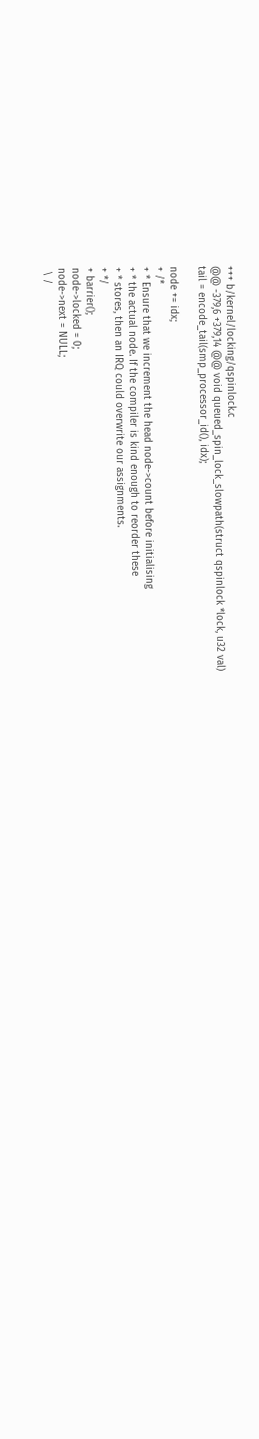+++ b/kernel/locking/qspinlock.c
@@ -379,6 +379,14 @@ void queued_spin_lock_slowpath(struct qspinlock *lock, u32 val)
tail = encode_tail(smp_processor_id(), idx);

node += idx;
+ /*
+ * Ensure that we increment the head node->count before initialising
+ * the actual node. If the compiler is kind enough to reorder these
+ * stores, then an IRQ could overwrite our assignments.
+ */
+ barrier();
node->locked = 0;
node->next = NULL;
 \ /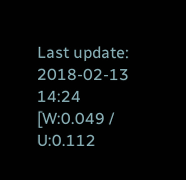Last update: 2018-02-13 14:24    [W:0.049 / U:0.112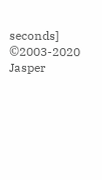seconds]
©2003-2020 Jasper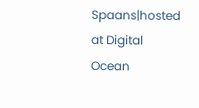Spaans|hosted at Digital Ocean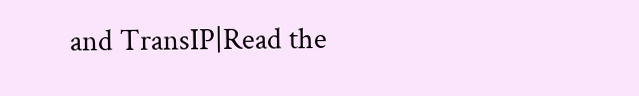and TransIP|Read the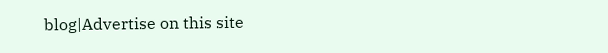blog|Advertise on this site